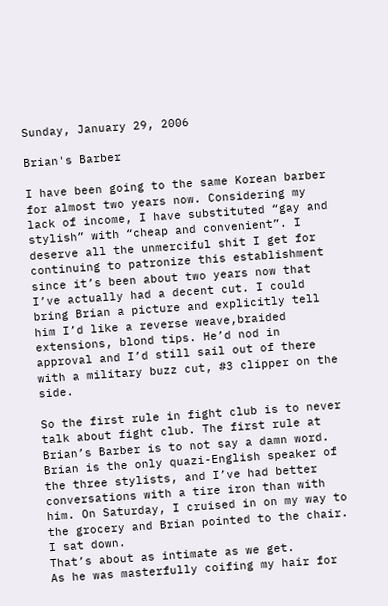Sunday, January 29, 2006

Brian's Barber

I have been going to the same Korean barber for almost two years now. Considering my lack of income, I have substituted “gay and stylish” with “cheap and convenient”. I deserve all the unmerciful shit I get for continuing to patronize this establishment since it’s been about two years now that I’ve actually had a decent cut. I could bring Brian a picture and explicitly tell him I’d like a reverse weave,braided extensions, blond tips. He’d nod in approval and I’d still sail out of there with a military buzz cut, #3 clipper on the side.

So the first rule in fight club is to never talk about fight club. The first rule at Brian’s Barber is to not say a damn word. Brian is the only quazi-English speaker of the three stylists, and I’ve had better conversations with a tire iron than with him. On Saturday, I cruised in on my way to the grocery and Brian pointed to the chair.
I sat down.
That’s about as intimate as we get.
As he was masterfully coifing my hair for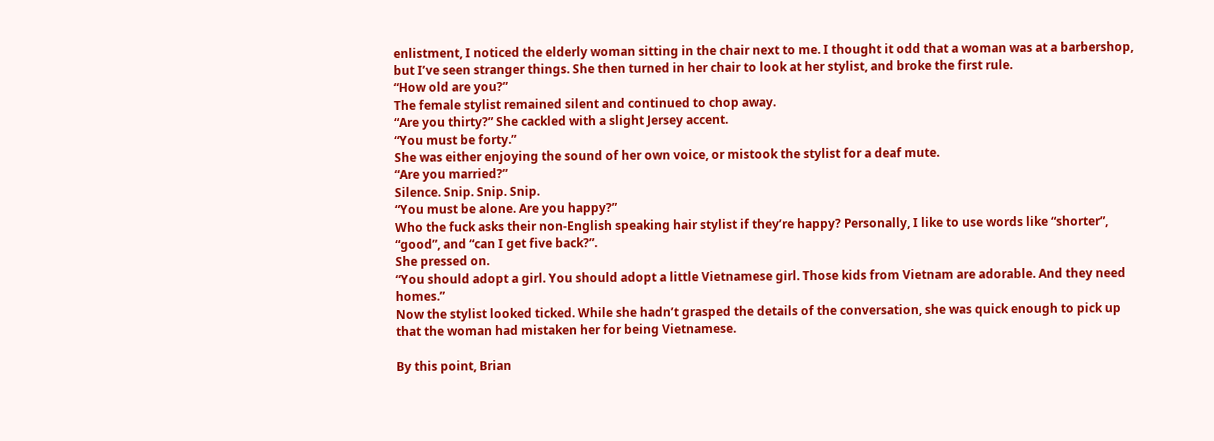enlistment, I noticed the elderly woman sitting in the chair next to me. I thought it odd that a woman was at a barbershop, but I’ve seen stranger things. She then turned in her chair to look at her stylist, and broke the first rule.
“How old are you?”
The female stylist remained silent and continued to chop away.
“Are you thirty?” She cackled with a slight Jersey accent.
“You must be forty.”
She was either enjoying the sound of her own voice, or mistook the stylist for a deaf mute.
“Are you married?”
Silence. Snip. Snip. Snip.
“You must be alone. Are you happy?”
Who the fuck asks their non-English speaking hair stylist if they’re happy? Personally, I like to use words like “shorter”, “good”, and “can I get five back?”.
She pressed on.
“You should adopt a girl. You should adopt a little Vietnamese girl. Those kids from Vietnam are adorable. And they need homes.”
Now the stylist looked ticked. While she hadn’t grasped the details of the conversation, she was quick enough to pick up that the woman had mistaken her for being Vietnamese.

By this point, Brian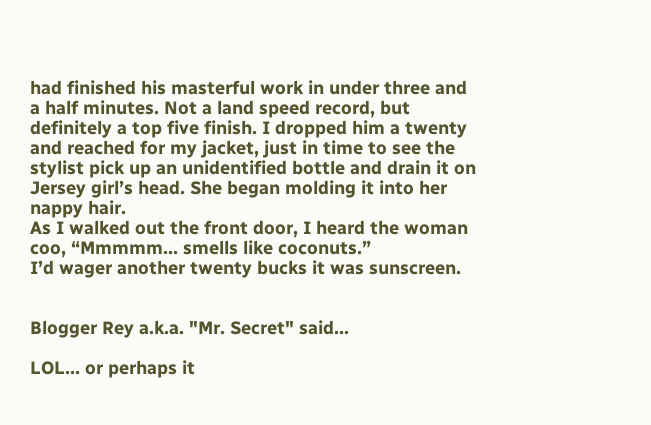had finished his masterful work in under three and a half minutes. Not a land speed record, but definitely a top five finish. I dropped him a twenty and reached for my jacket, just in time to see the stylist pick up an unidentified bottle and drain it on Jersey girl’s head. She began molding it into her nappy hair.
As I walked out the front door, I heard the woman coo, “Mmmmm… smells like coconuts.”
I’d wager another twenty bucks it was sunscreen.


Blogger Rey a.k.a. "Mr. Secret" said...

LOL... or perhaps it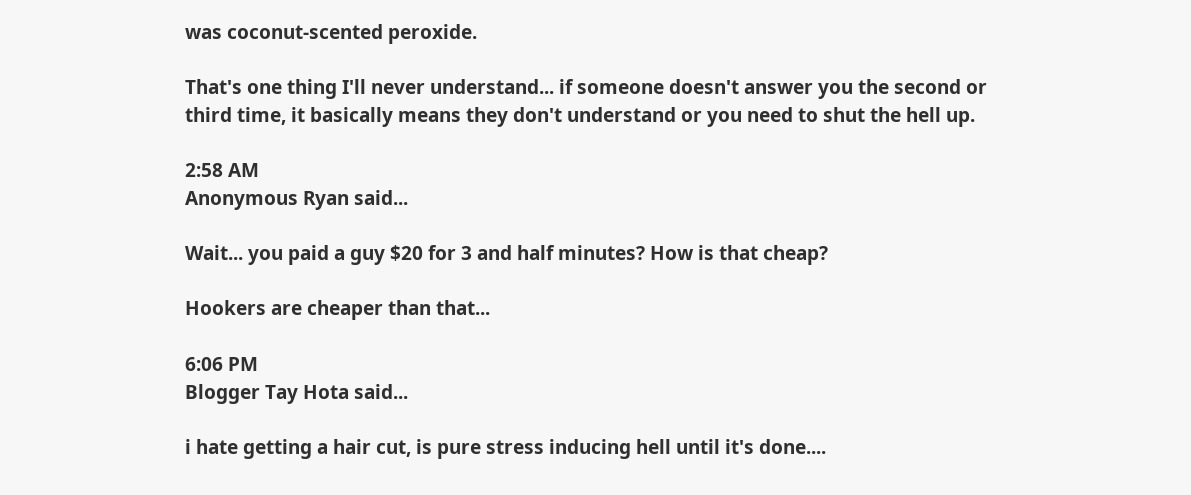was coconut-scented peroxide.

That's one thing I'll never understand... if someone doesn't answer you the second or third time, it basically means they don't understand or you need to shut the hell up.

2:58 AM
Anonymous Ryan said...

Wait... you paid a guy $20 for 3 and half minutes? How is that cheap?

Hookers are cheaper than that...

6:06 PM
Blogger Tay Hota said...

i hate getting a hair cut, is pure stress inducing hell until it's done....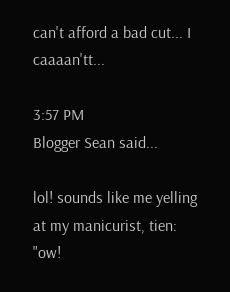can't afford a bad cut... I caaaan'tt...

3:57 PM
Blogger Sean said...

lol! sounds like me yelling at my manicurist, tien: "ow!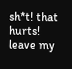sh*t! that hurts! leave my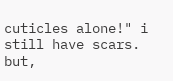cuticles alone!" i still have scars. but,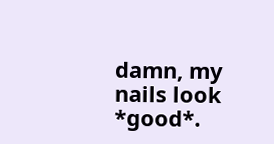damn, my nails look *good*.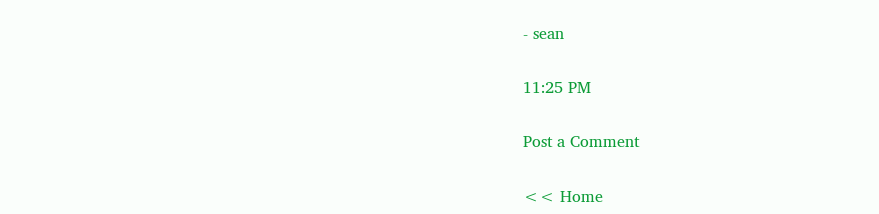- sean

11:25 PM

Post a Comment

<< Home